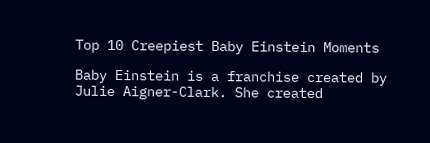Top 10 Creepiest Baby Einstein Moments

Baby Einstein is a franchise created by Julie Aigner-Clark. She created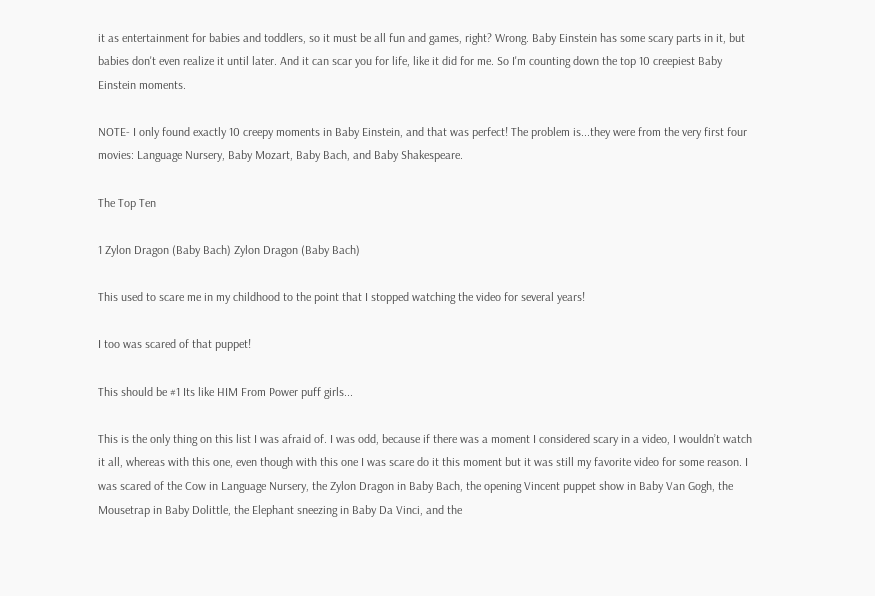it as entertainment for babies and toddlers, so it must be all fun and games, right? Wrong. Baby Einstein has some scary parts in it, but babies don't even realize it until later. And it can scar you for life, like it did for me. So I'm counting down the top 10 creepiest Baby Einstein moments.

NOTE- I only found exactly 10 creepy moments in Baby Einstein, and that was perfect! The problem is...they were from the very first four movies: Language Nursery, Baby Mozart, Baby Bach, and Baby Shakespeare.

The Top Ten

1 Zylon Dragon (Baby Bach) Zylon Dragon (Baby Bach)

This used to scare me in my childhood to the point that I stopped watching the video for several years!

I too was scared of that puppet!

This should be #1 Its like HIM From Power puff girls...

This is the only thing on this list I was afraid of. I was odd, because if there was a moment I considered scary in a video, I wouldn’t watch it all, whereas with this one, even though with this one I was scare do it this moment but it was still my favorite video for some reason. I was scared of the Cow in Language Nursery, the Zylon Dragon in Baby Bach, the opening Vincent puppet show in Baby Van Gogh, the Mousetrap in Baby Dolittle, the Elephant sneezing in Baby Da Vinci, and the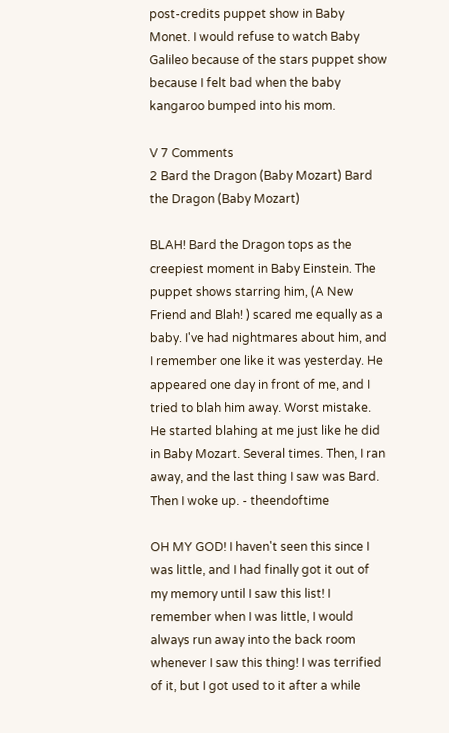post-credits puppet show in Baby Monet. I would refuse to watch Baby Galileo because of the stars puppet show because I felt bad when the baby kangaroo bumped into his mom.

V 7 Comments
2 Bard the Dragon (Baby Mozart) Bard the Dragon (Baby Mozart)

BLAH! Bard the Dragon tops as the creepiest moment in Baby Einstein. The puppet shows starring him, (A New Friend and Blah! ) scared me equally as a baby. I've had nightmares about him, and I remember one like it was yesterday. He appeared one day in front of me, and I tried to blah him away. Worst mistake. He started blahing at me just like he did in Baby Mozart. Several times. Then, I ran away, and the last thing I saw was Bard. Then I woke up. - theendoftime

OH MY GOD! I haven't seen this since I was little, and I had finally got it out of my memory until I saw this list! I remember when I was little, I would always run away into the back room whenever I saw this thing! I was terrified of it, but I got used to it after a while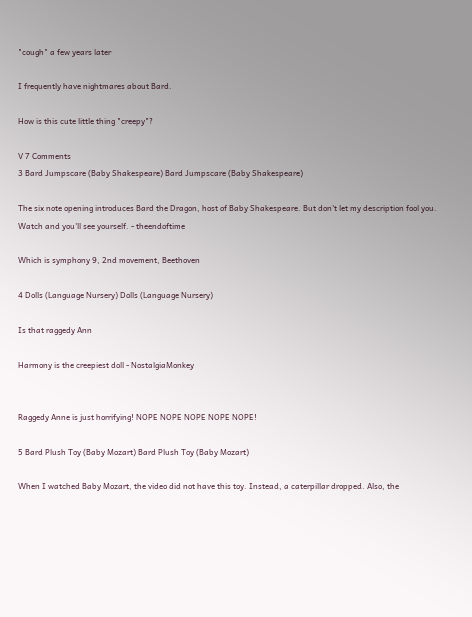"cough" a few years later

I frequently have nightmares about Bard.

How is this cute little thing "creepy"?

V 7 Comments
3 Bard Jumpscare (Baby Shakespeare) Bard Jumpscare (Baby Shakespeare)

The six note opening introduces Bard the Dragon, host of Baby Shakespeare. But don't let my description fool you. Watch and you'll see yourself. - theendoftime

Which is symphony 9, 2nd movement, Beethoven

4 Dolls (Language Nursery) Dolls (Language Nursery)

Is that raggedy Ann

Harmony is the creepiest doll - NostalgiaMonkey


Raggedy Anne is just horrifying! NOPE NOPE NOPE NOPE NOPE!

5 Bard Plush Toy (Baby Mozart) Bard Plush Toy (Baby Mozart)

When I watched Baby Mozart, the video did not have this toy. Instead, a caterpillar dropped. Also, the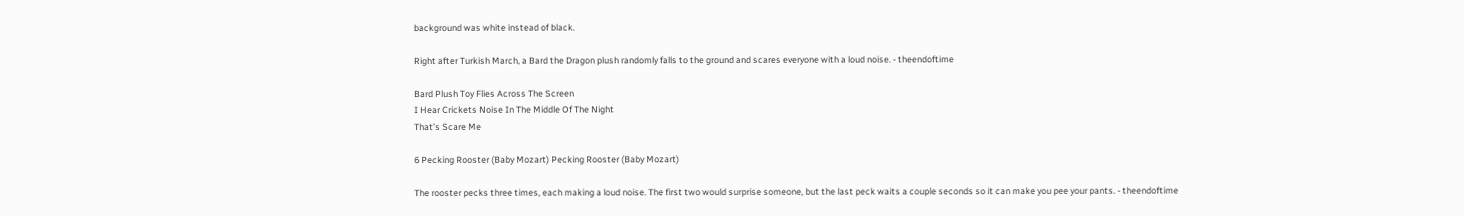background was white instead of black.

Right after Turkish March, a Bard the Dragon plush randomly falls to the ground and scares everyone with a loud noise. - theendoftime

Bard Plush Toy Flies Across The Screen
I Hear Crickets Noise In The Middle Of The Night
That’s Scare Me

6 Pecking Rooster (Baby Mozart) Pecking Rooster (Baby Mozart)

The rooster pecks three times, each making a loud noise. The first two would surprise someone, but the last peck waits a couple seconds so it can make you pee your pants. - theendoftime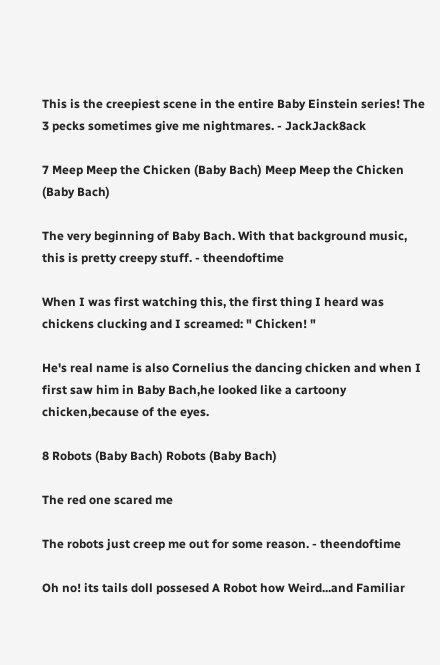This is the creepiest scene in the entire Baby Einstein series! The 3 pecks sometimes give me nightmares. - JackJack8ack

7 Meep Meep the Chicken (Baby Bach) Meep Meep the Chicken (Baby Bach)

The very beginning of Baby Bach. With that background music, this is pretty creepy stuff. - theendoftime

When I was first watching this, the first thing I heard was chickens clucking and I screamed: " Chicken! "

He's real name is also Cornelius the dancing chicken and when I first saw him in Baby Bach,he looked like a cartoony chicken,because of the eyes.

8 Robots (Baby Bach) Robots (Baby Bach)

The red one scared me

The robots just creep me out for some reason. - theendoftime

Oh no! its tails doll possesed A Robot how Weird...and Familiar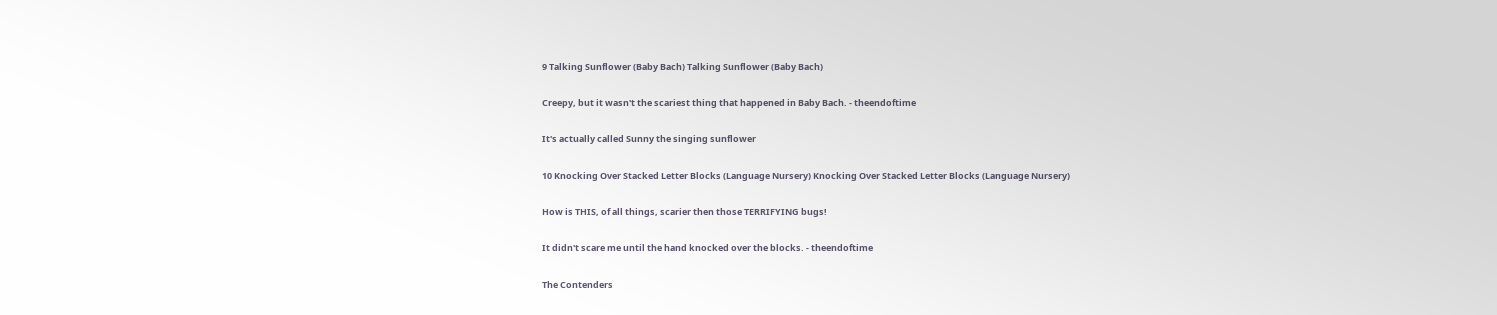9 Talking Sunflower (Baby Bach) Talking Sunflower (Baby Bach)

Creepy, but it wasn't the scariest thing that happened in Baby Bach. - theendoftime

It's actually called Sunny the singing sunflower

10 Knocking Over Stacked Letter Blocks (Language Nursery) Knocking Over Stacked Letter Blocks (Language Nursery)

How is THIS, of all things, scarier then those TERRIFYING bugs!

It didn't scare me until the hand knocked over the blocks. - theendoftime

The Contenders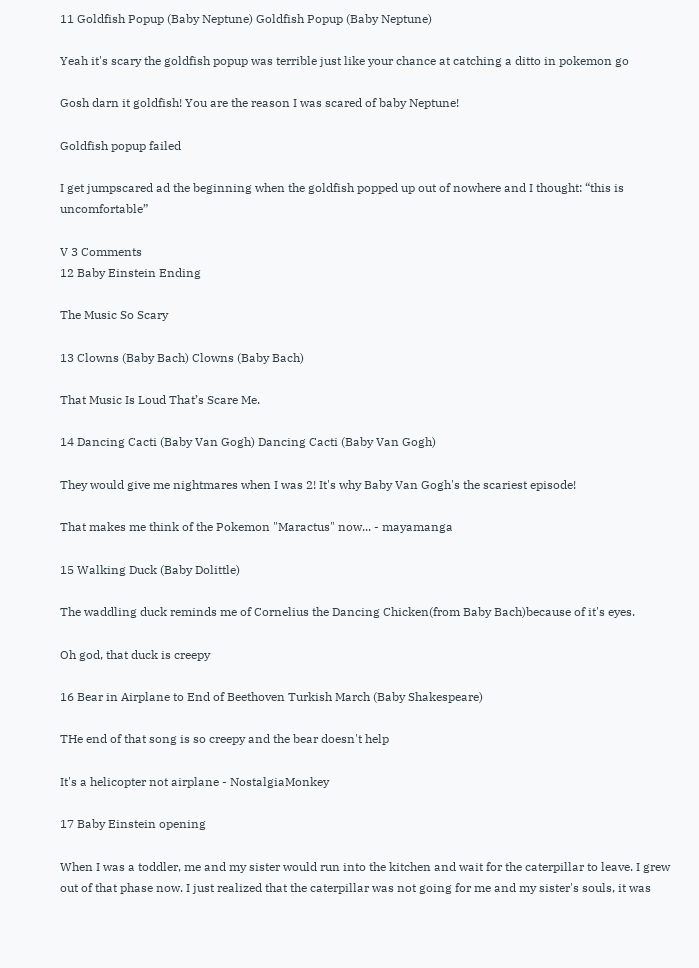11 Goldfish Popup (Baby Neptune) Goldfish Popup (Baby Neptune)

Yeah it's scary the goldfish popup was terrible just like your chance at catching a ditto in pokemon go

Gosh darn it goldfish! You are the reason I was scared of baby Neptune!

Goldfish popup failed

I get jumpscared ad the beginning when the goldfish popped up out of nowhere and I thought: “this is uncomfortable”

V 3 Comments
12 Baby Einstein Ending

The Music So Scary

13 Clowns (Baby Bach) Clowns (Baby Bach)

That Music Is Loud That’s Scare Me.

14 Dancing Cacti (Baby Van Gogh) Dancing Cacti (Baby Van Gogh)

They would give me nightmares when I was 2! It's why Baby Van Gogh's the scariest episode!

That makes me think of the Pokemon "Maractus" now... - mayamanga

15 Walking Duck (Baby Dolittle)

The waddling duck reminds me of Cornelius the Dancing Chicken(from Baby Bach)because of it's eyes.

Oh god, that duck is creepy

16 Bear in Airplane to End of Beethoven Turkish March (Baby Shakespeare)

THe end of that song is so creepy and the bear doesn't help

It's a helicopter not airplane - NostalgiaMonkey

17 Baby Einstein opening

When I was a toddler, me and my sister would run into the kitchen and wait for the caterpillar to leave. I grew out of that phase now. I just realized that the caterpillar was not going for me and my sister's souls, it was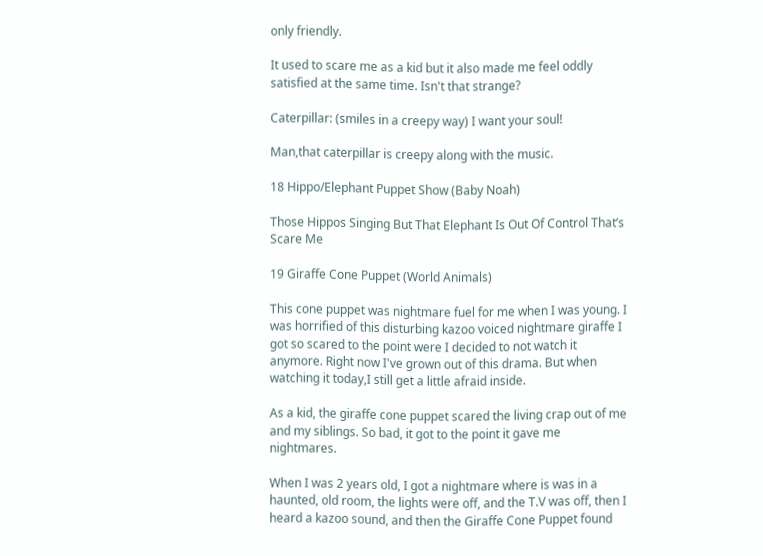only friendly.

It used to scare me as a kid but it also made me feel oddly satisfied at the same time. Isn't that strange?

Caterpillar: (smiles in a creepy way) I want your soul!

Man,that caterpillar is creepy along with the music.

18 Hippo/Elephant Puppet Show (Baby Noah)

Those Hippos Singing But That Elephant Is Out Of Control That’s Scare Me

19 Giraffe Cone Puppet (World Animals)

This cone puppet was nightmare fuel for me when I was young. I was horrified of this disturbing kazoo voiced nightmare giraffe I got so scared to the point were I decided to not watch it anymore. Right now I've grown out of this drama. But when watching it today,I still get a little afraid inside.

As a kid, the giraffe cone puppet scared the living crap out of me and my siblings. So bad, it got to the point it gave me nightmares.

When I was 2 years old, I got a nightmare where is was in a haunted, old room, the lights were off, and the T.V was off, then I heard a kazoo sound, and then the Giraffe Cone Puppet found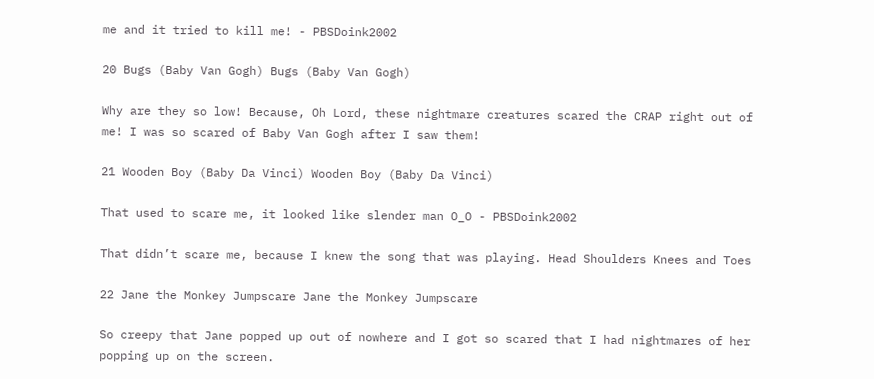me and it tried to kill me! - PBSDoink2002

20 Bugs (Baby Van Gogh) Bugs (Baby Van Gogh)

Why are they so low! Because, Oh Lord, these nightmare creatures scared the CRAP right out of me! I was so scared of Baby Van Gogh after I saw them!

21 Wooden Boy (Baby Da Vinci) Wooden Boy (Baby Da Vinci)

That used to scare me, it looked like slender man O_O - PBSDoink2002

That didn’t scare me, because I knew the song that was playing. Head Shoulders Knees and Toes

22 Jane the Monkey Jumpscare Jane the Monkey Jumpscare

So creepy that Jane popped up out of nowhere and I got so scared that I had nightmares of her popping up on the screen.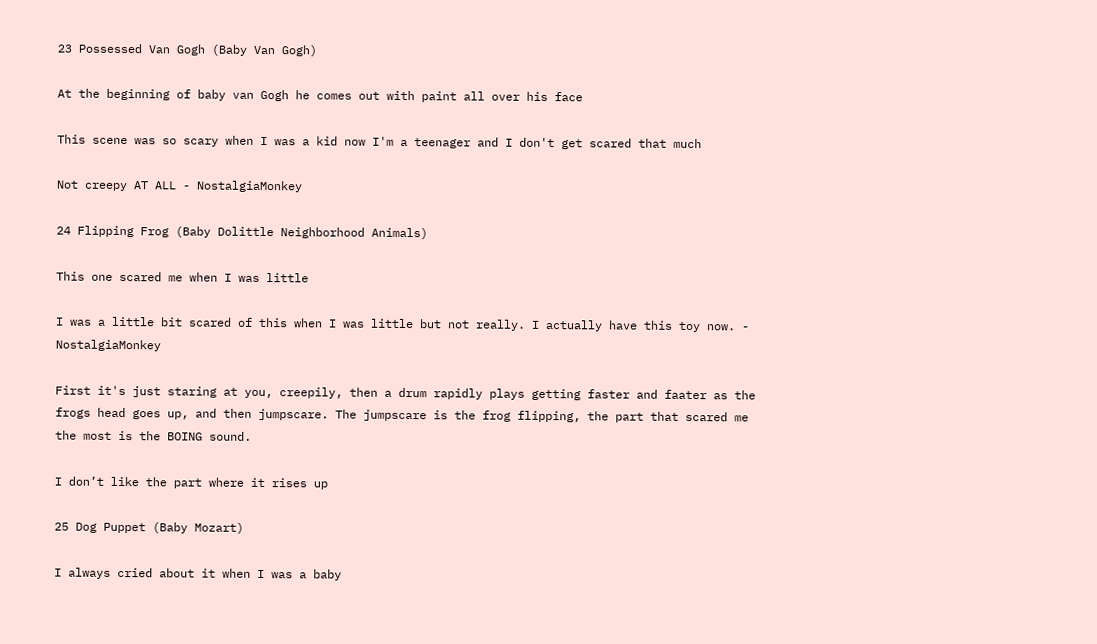23 Possessed Van Gogh (Baby Van Gogh)

At the beginning of baby van Gogh he comes out with paint all over his face

This scene was so scary when I was a kid now I'm a teenager and I don't get scared that much

Not creepy AT ALL - NostalgiaMonkey

24 Flipping Frog (Baby Dolittle Neighborhood Animals)

This one scared me when I was little

I was a little bit scared of this when I was little but not really. I actually have this toy now. - NostalgiaMonkey

First it's just staring at you, creepily, then a drum rapidly plays getting faster and faater as the frogs head goes up, and then jumpscare. The jumpscare is the frog flipping, the part that scared me the most is the BOING sound.

I don’t like the part where it rises up

25 Dog Puppet (Baby Mozart)

I always cried about it when I was a baby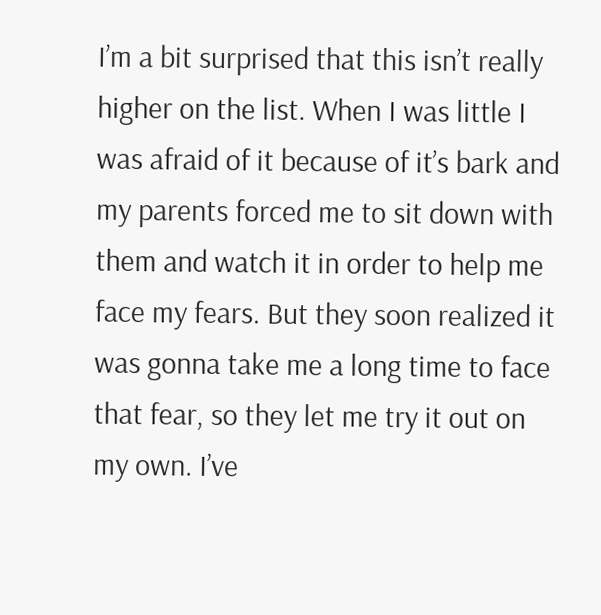I’m a bit surprised that this isn’t really higher on the list. When I was little I was afraid of it because of it’s bark and my parents forced me to sit down with them and watch it in order to help me face my fears. But they soon realized it was gonna take me a long time to face that fear, so they let me try it out on my own. I’ve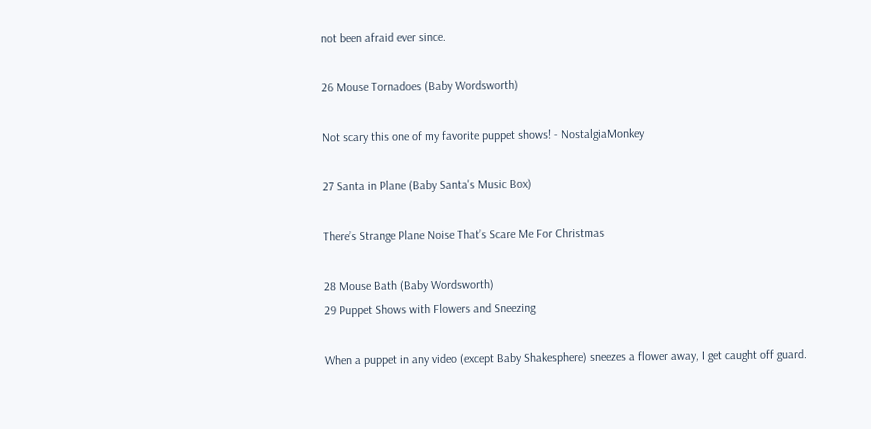not been afraid ever since.

26 Mouse Tornadoes (Baby Wordsworth)

Not scary this one of my favorite puppet shows! - NostalgiaMonkey

27 Santa in Plane (Baby Santa's Music Box)

There’s Strange Plane Noise That’s Scare Me For Christmas

28 Mouse Bath (Baby Wordsworth)
29 Puppet Shows with Flowers and Sneezing

When a puppet in any video (except Baby Shakesphere) sneezes a flower away, I get caught off guard.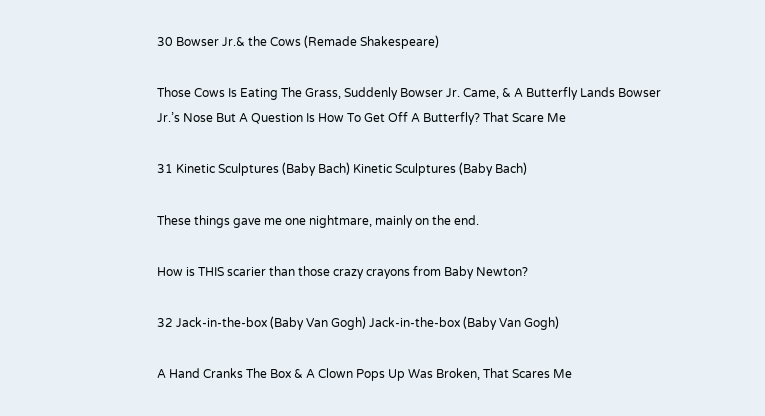30 Bowser Jr.& the Cows (Remade Shakespeare)

Those Cows Is Eating The Grass, Suddenly Bowser Jr. Came, & A Butterfly Lands Bowser Jr.’s Nose But A Question Is How To Get Off A Butterfly? That Scare Me

31 Kinetic Sculptures (Baby Bach) Kinetic Sculptures (Baby Bach)

These things gave me one nightmare, mainly on the end.

How is THIS scarier than those crazy crayons from Baby Newton?

32 Jack-in-the-box (Baby Van Gogh) Jack-in-the-box (Baby Van Gogh)

A Hand Cranks The Box & A Clown Pops Up Was Broken, That Scares Me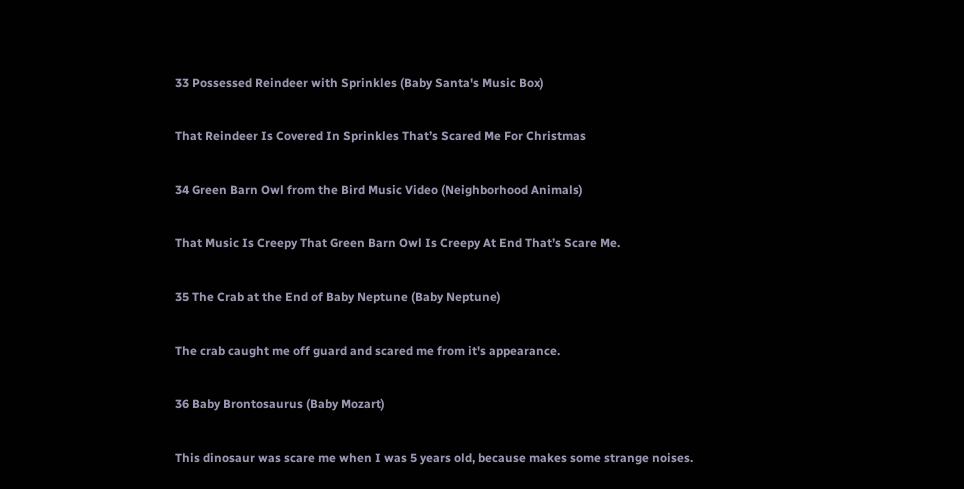33 Possessed Reindeer with Sprinkles (Baby Santa's Music Box)

That Reindeer Is Covered In Sprinkles That’s Scared Me For Christmas

34 Green Barn Owl from the Bird Music Video (Neighborhood Animals)

That Music Is Creepy That Green Barn Owl Is Creepy At End That’s Scare Me.

35 The Crab at the End of Baby Neptune (Baby Neptune)

The crab caught me off guard and scared me from it's appearance.

36 Baby Brontosaurus (Baby Mozart)

This dinosaur was scare me when I was 5 years old, because makes some strange noises.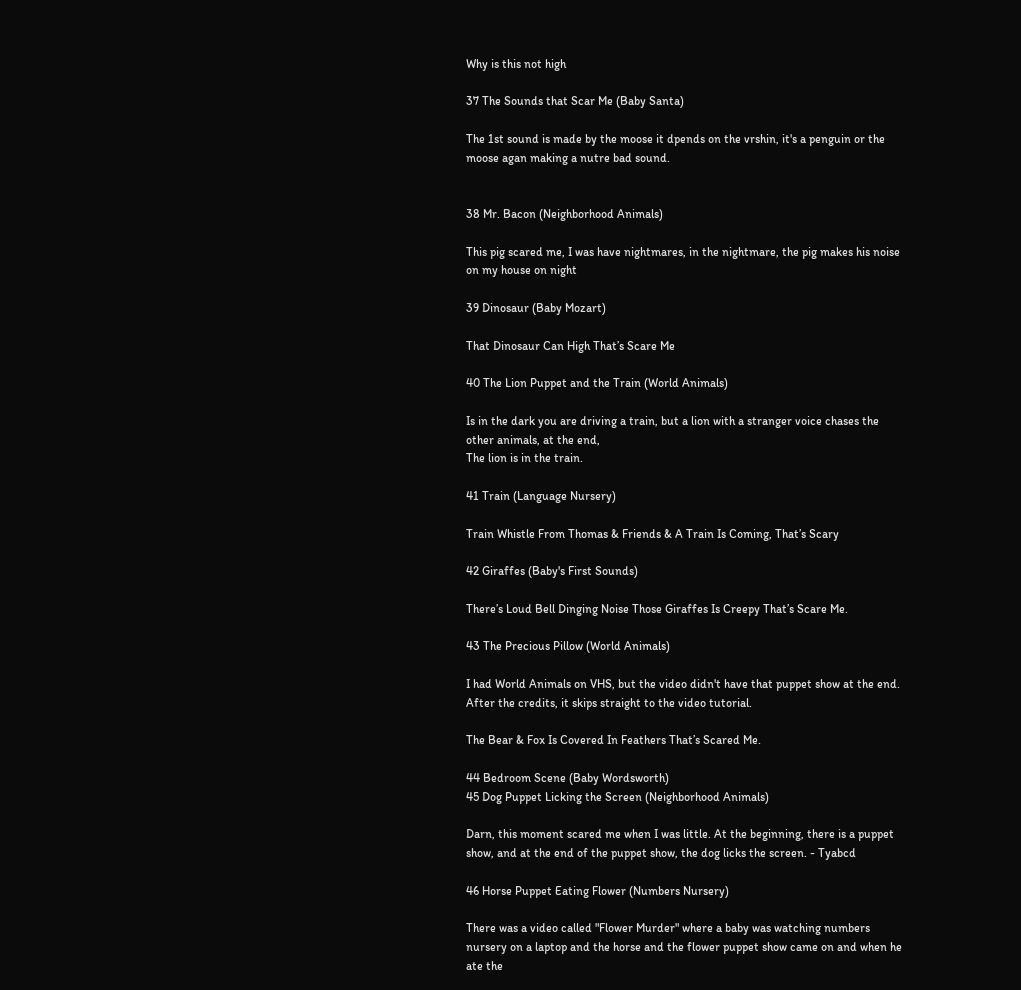Why is this not high

37 The Sounds that Scar Me (Baby Santa)

The 1st sound is made by the moose it dpends on the vrshin, it's a penguin or the moose agan making a nutre bad sound.


38 Mr. Bacon (Neighborhood Animals)

This pig scared me, I was have nightmares, in the nightmare, the pig makes his noise on my house on night

39 Dinosaur (Baby Mozart)

That Dinosaur Can High That’s Scare Me

40 The Lion Puppet and the Train (World Animals)

Is in the dark you are driving a train, but a lion with a stranger voice chases the other animals, at the end,
The lion is in the train.

41 Train (Language Nursery)

Train Whistle From Thomas & Friends & A Train Is Coming, That’s Scary

42 Giraffes (Baby's First Sounds)

There’s Loud Bell Dinging Noise Those Giraffes Is Creepy That’s Scare Me.

43 The Precious Pillow (World Animals)

I had World Animals on VHS, but the video didn't have that puppet show at the end. After the credits, it skips straight to the video tutorial.

The Bear & Fox Is Covered In Feathers That’s Scared Me.

44 Bedroom Scene (Baby Wordsworth)
45 Dog Puppet Licking the Screen (Neighborhood Animals)

Darn, this moment scared me when I was little. At the beginning, there is a puppet show, and at the end of the puppet show, the dog licks the screen. - Tyabcd

46 Horse Puppet Eating Flower (Numbers Nursery)

There was a video called "Flower Murder" where a baby was watching numbers nursery on a laptop and the horse and the flower puppet show came on and when he ate the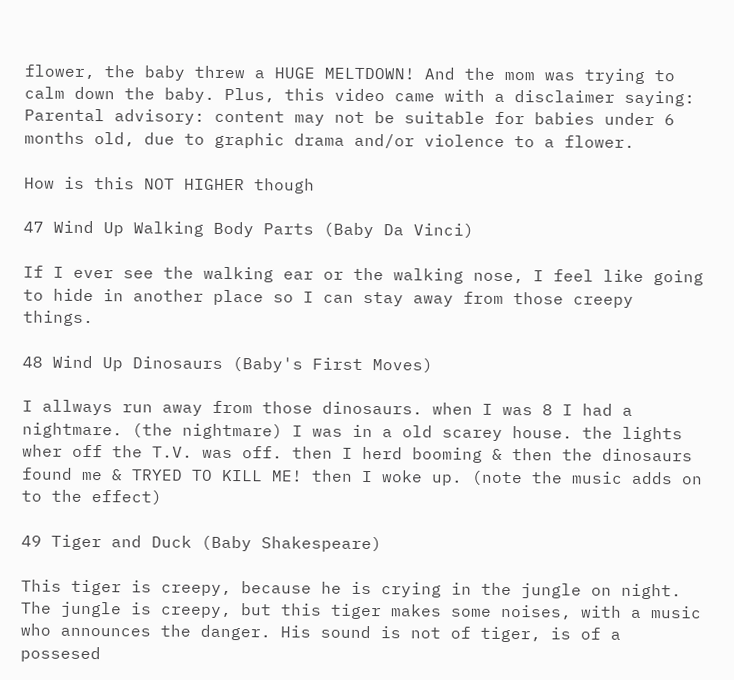flower, the baby threw a HUGE MELTDOWN! And the mom was trying to calm down the baby. Plus, this video came with a disclaimer saying: Parental advisory: content may not be suitable for babies under 6 months old, due to graphic drama and/or violence to a flower.

How is this NOT HIGHER though

47 Wind Up Walking Body Parts (Baby Da Vinci)

If I ever see the walking ear or the walking nose, I feel like going to hide in another place so I can stay away from those creepy things.

48 Wind Up Dinosaurs (Baby's First Moves)

I allways run away from those dinosaurs. when I was 8 I had a nightmare. (the nightmare) I was in a old scarey house. the lights wher off the T.V. was off. then I herd booming & then the dinosaurs found me & TRYED TO KILL ME! then I woke up. (note the music adds on to the effect)

49 Tiger and Duck (Baby Shakespeare)

This tiger is creepy, because he is crying in the jungle on night. The jungle is creepy, but this tiger makes some noises, with a music who announces the danger. His sound is not of tiger, is of a possesed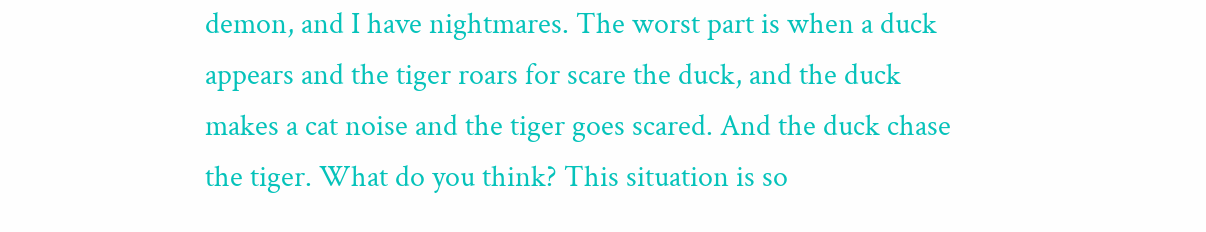demon, and I have nightmares. The worst part is when a duck appears and the tiger roars for scare the duck, and the duck makes a cat noise and the tiger goes scared. And the duck chase the tiger. What do you think? This situation is so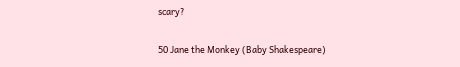scary?

50 Jane the Monkey (Baby Shakespeare)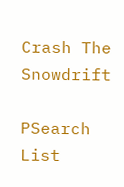Crash The Snowdrift

PSearch List